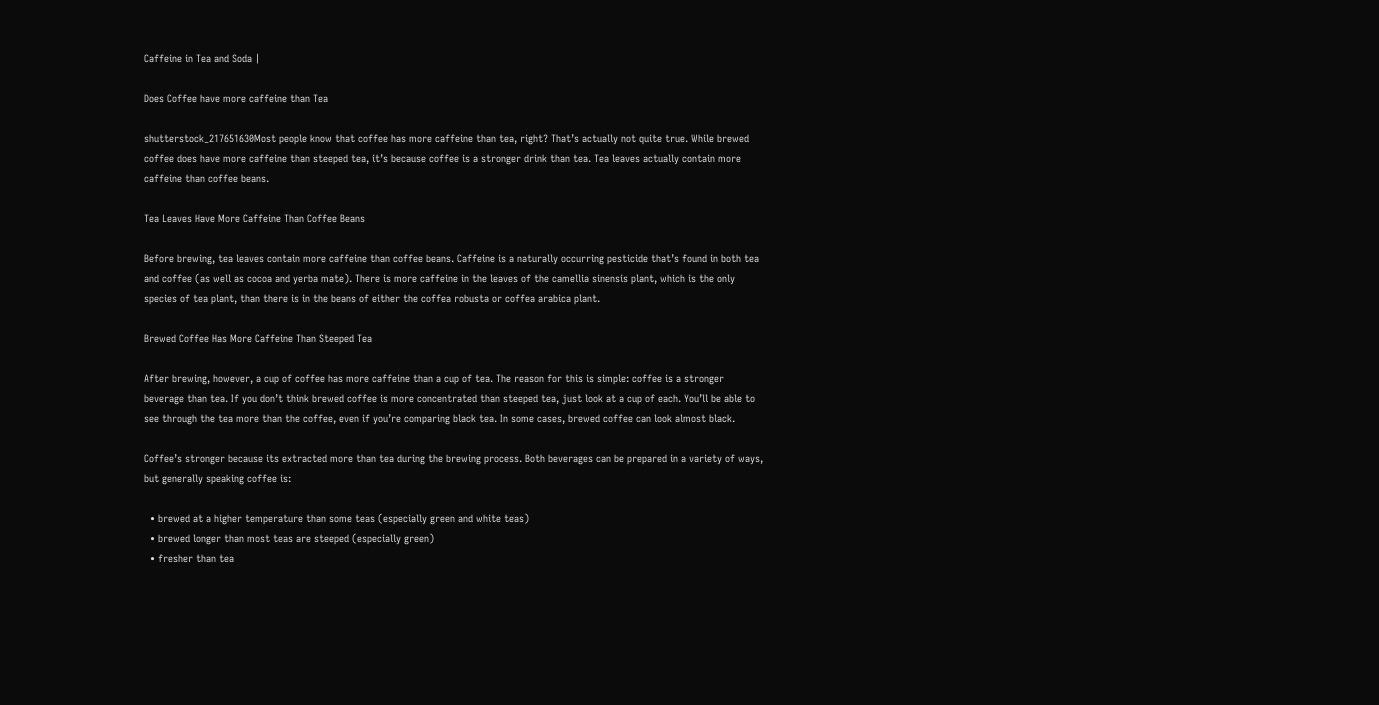Caffeine in Tea and Soda |

Does Coffee have more caffeine than Tea

shutterstock_217651630Most people know that coffee has more caffeine than tea, right? That’s actually not quite true. While brewed coffee does have more caffeine than steeped tea, it’s because coffee is a stronger drink than tea. Tea leaves actually contain more caffeine than coffee beans.

Tea Leaves Have More Caffeine Than Coffee Beans

Before brewing, tea leaves contain more caffeine than coffee beans. Caffeine is a naturally occurring pesticide that’s found in both tea and coffee (as well as cocoa and yerba mate). There is more caffeine in the leaves of the camellia sinensis plant, which is the only species of tea plant, than there is in the beans of either the coffea robusta or coffea arabica plant.

Brewed Coffee Has More Caffeine Than Steeped Tea

After brewing, however, a cup of coffee has more caffeine than a cup of tea. The reason for this is simple: coffee is a stronger beverage than tea. If you don’t think brewed coffee is more concentrated than steeped tea, just look at a cup of each. You’ll be able to see through the tea more than the coffee, even if you’re comparing black tea. In some cases, brewed coffee can look almost black.

Coffee’s stronger because its extracted more than tea during the brewing process. Both beverages can be prepared in a variety of ways, but generally speaking coffee is:

  • brewed at a higher temperature than some teas (especially green and white teas)
  • brewed longer than most teas are steeped (especially green)
  • fresher than tea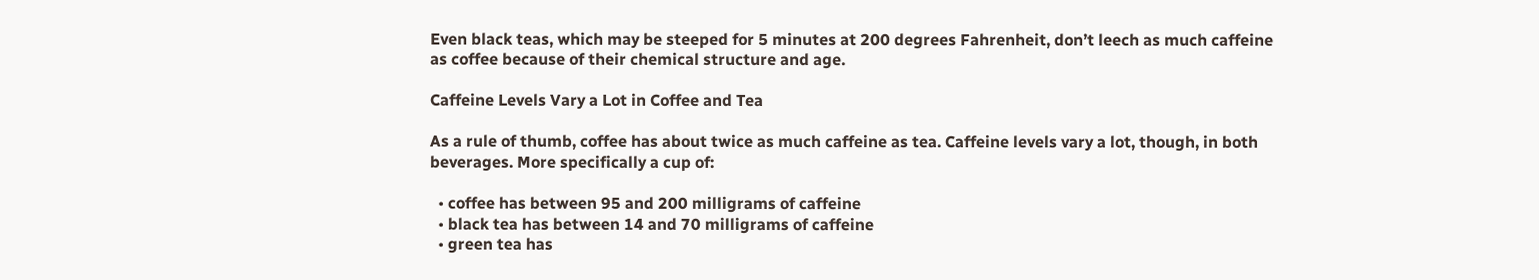Even black teas, which may be steeped for 5 minutes at 200 degrees Fahrenheit, don’t leech as much caffeine as coffee because of their chemical structure and age.

Caffeine Levels Vary a Lot in Coffee and Tea

As a rule of thumb, coffee has about twice as much caffeine as tea. Caffeine levels vary a lot, though, in both beverages. More specifically a cup of:

  • coffee has between 95 and 200 milligrams of caffeine
  • black tea has between 14 and 70 milligrams of caffeine
  • green tea has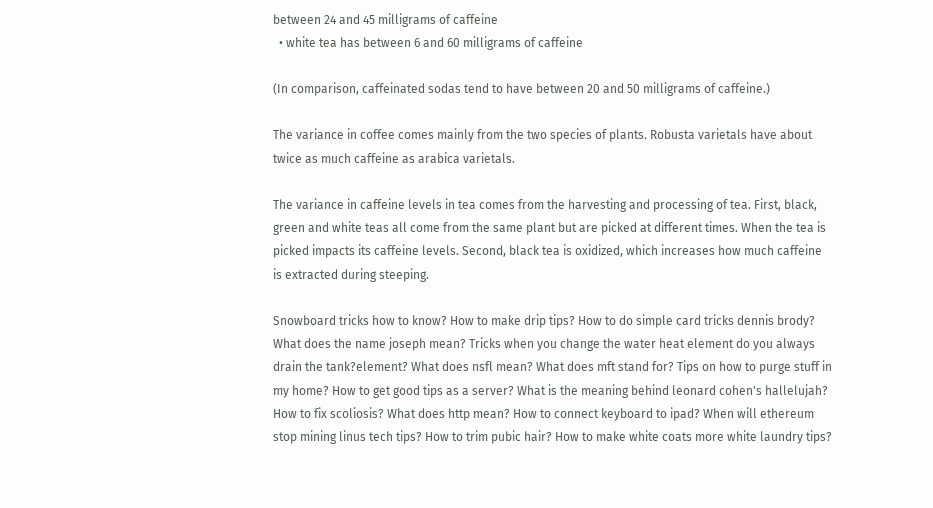between 24 and 45 milligrams of caffeine
  • white tea has between 6 and 60 milligrams of caffeine

(In comparison, caffeinated sodas tend to have between 20 and 50 milligrams of caffeine.)

The variance in coffee comes mainly from the two species of plants. Robusta varietals have about twice as much caffeine as arabica varietals.

The variance in caffeine levels in tea comes from the harvesting and processing of tea. First, black, green and white teas all come from the same plant but are picked at different times. When the tea is picked impacts its caffeine levels. Second, black tea is oxidized, which increases how much caffeine is extracted during steeping.

Snowboard tricks how to know? How to make drip tips? How to do simple card tricks dennis brody? What does the name joseph mean? Tricks when you change the water heat element do you always drain the tank?element? What does nsfl mean? What does mft stand for? Tips on how to purge stuff in my home? How to get good tips as a server? What is the meaning behind leonard cohen's hallelujah? How to fix scoliosis? What does http mean? How to connect keyboard to ipad? When will ethereum stop mining linus tech tips? How to trim pubic hair? How to make white coats more white laundry tips?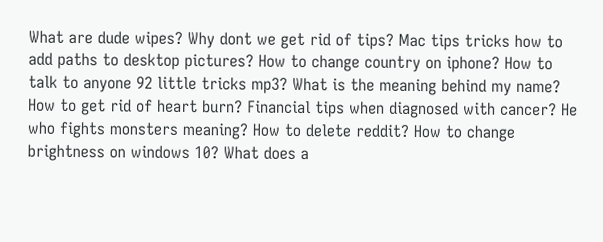What are dude wipes? Why dont we get rid of tips? Mac tips tricks how to add paths to desktop pictures? How to change country on iphone? How to talk to anyone 92 little tricks mp3? What is the meaning behind my name? How to get rid of heart burn? Financial tips when diagnosed with cancer? He who fights monsters meaning? How to delete reddit? How to change brightness on windows 10? What does a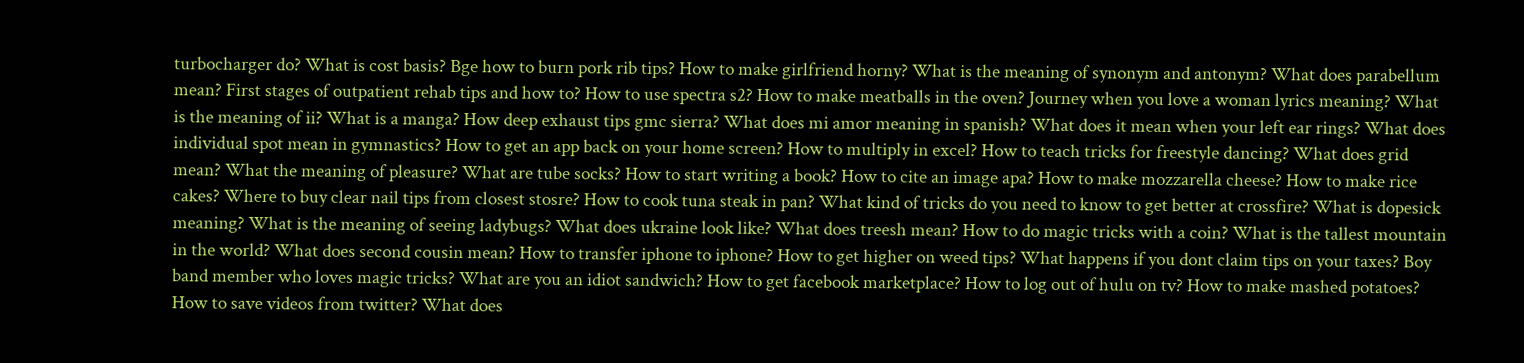turbocharger do? What is cost basis? Bge how to burn pork rib tips? How to make girlfriend horny? What is the meaning of synonym and antonym? What does parabellum mean? First stages of outpatient rehab tips and how to? How to use spectra s2? How to make meatballs in the oven? Journey when you love a woman lyrics meaning? What is the meaning of ii? What is a manga? How deep exhaust tips gmc sierra? What does mi amor meaning in spanish? What does it mean when your left ear rings? What does individual spot mean in gymnastics? How to get an app back on your home screen? How to multiply in excel? How to teach tricks for freestyle dancing? What does grid mean? What the meaning of pleasure? What are tube socks? How to start writing a book? How to cite an image apa? How to make mozzarella cheese? How to make rice cakes? Where to buy clear nail tips from closest stosre? How to cook tuna steak in pan? What kind of tricks do you need to know to get better at crossfire? What is dopesick meaning? What is the meaning of seeing ladybugs? What does ukraine look like? What does treesh mean? How to do magic tricks with a coin? What is the tallest mountain in the world? What does second cousin mean? How to transfer iphone to iphone? How to get higher on weed tips? What happens if you dont claim tips on your taxes? Boy band member who loves magic tricks? What are you an idiot sandwich? How to get facebook marketplace? How to log out of hulu on tv? How to make mashed potatoes? How to save videos from twitter? What does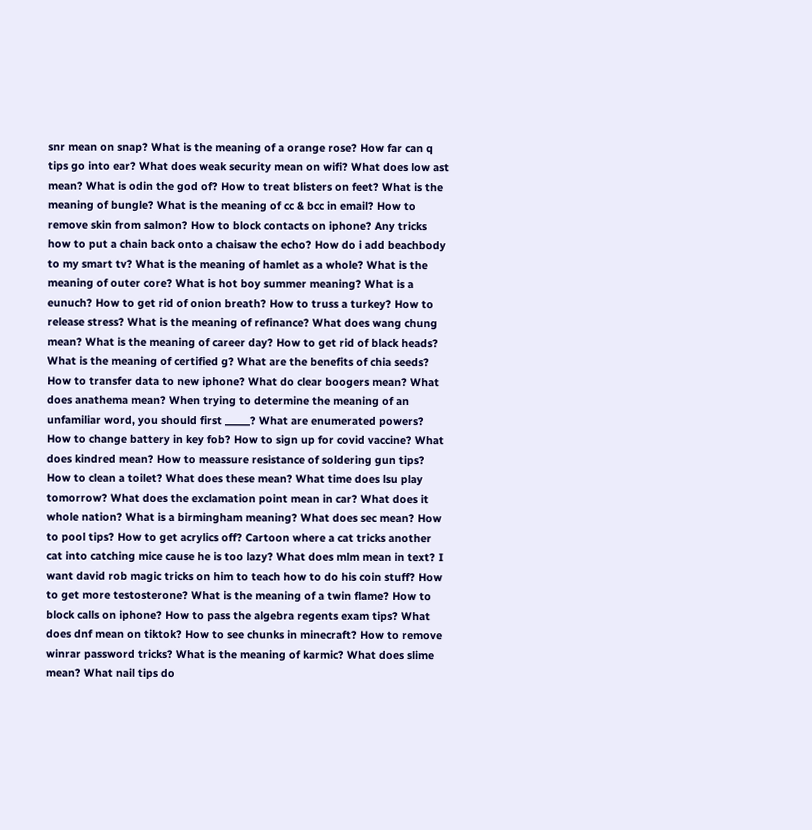snr mean on snap? What is the meaning of a orange rose? How far can q tips go into ear? What does weak security mean on wifi? What does low ast mean? What is odin the god of? How to treat blisters on feet? What is the meaning of bungle? What is the meaning of cc & bcc in email? How to remove skin from salmon? How to block contacts on iphone? Any tricks how to put a chain back onto a chaisaw the echo? How do i add beachbody to my smart tv? What is the meaning of hamlet as a whole? What is the meaning of outer core? What is hot boy summer meaning? What is a eunuch? How to get rid of onion breath? How to truss a turkey? How to release stress? What is the meaning of refinance? What does wang chung mean? What is the meaning of career day? How to get rid of black heads? What is the meaning of certified g? What are the benefits of chia seeds? How to transfer data to new iphone? What do clear boogers mean? What does anathema mean? When trying to determine the meaning of an unfamiliar word, you should first _____? What are enumerated powers? How to change battery in key fob? How to sign up for covid vaccine? What does kindred mean? How to meassure resistance of soldering gun tips? How to clean a toilet? What does these mean? What time does lsu play tomorrow? What does the exclamation point mean in car? What does it whole nation? What is a birmingham meaning? What does sec mean? How to pool tips? How to get acrylics off? Cartoon where a cat tricks another cat into catching mice cause he is too lazy? What does mlm mean in text? I want david rob magic tricks on him to teach how to do his coin stuff? How to get more testosterone? What is the meaning of a twin flame? How to block calls on iphone? How to pass the algebra regents exam tips? What does dnf mean on tiktok? How to see chunks in minecraft? How to remove winrar password tricks? What is the meaning of karmic? What does slime mean? What nail tips do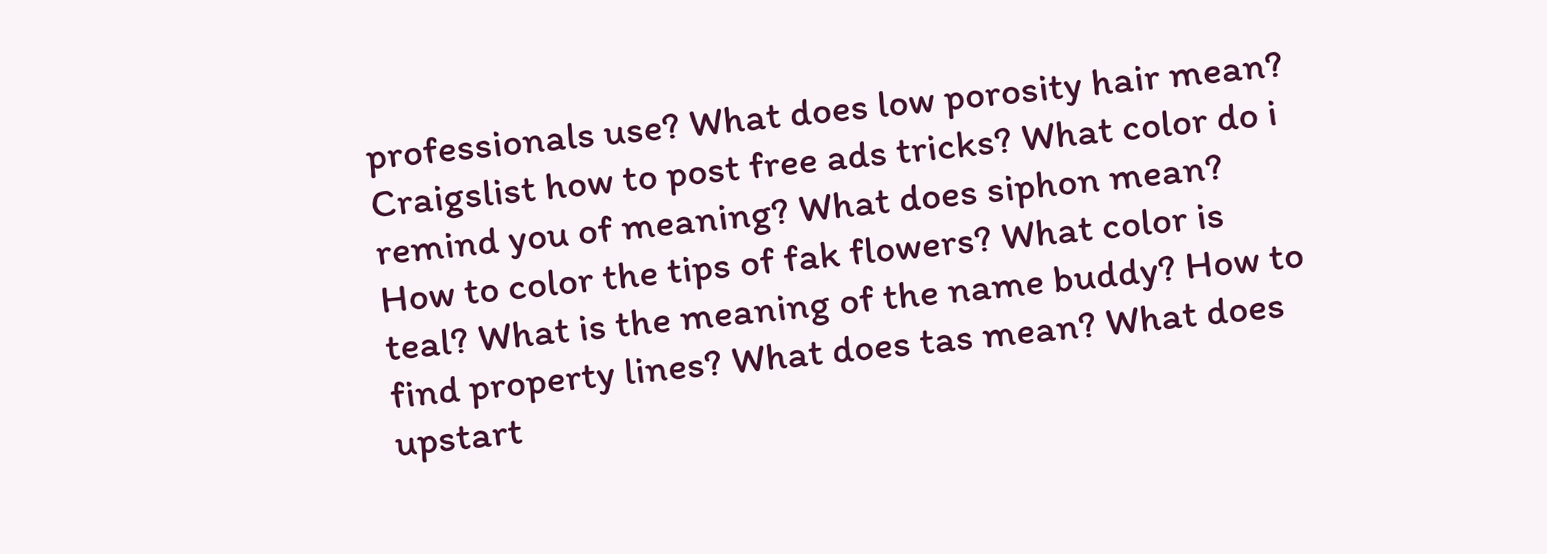professionals use? What does low porosity hair mean? Craigslist how to post free ads tricks? What color do i remind you of meaning? What does siphon mean? How to color the tips of fak flowers? What color is teal? What is the meaning of the name buddy? How to find property lines? What does tas mean? What does upstart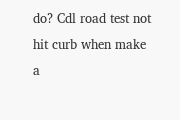do? Cdl road test not hit curb when make a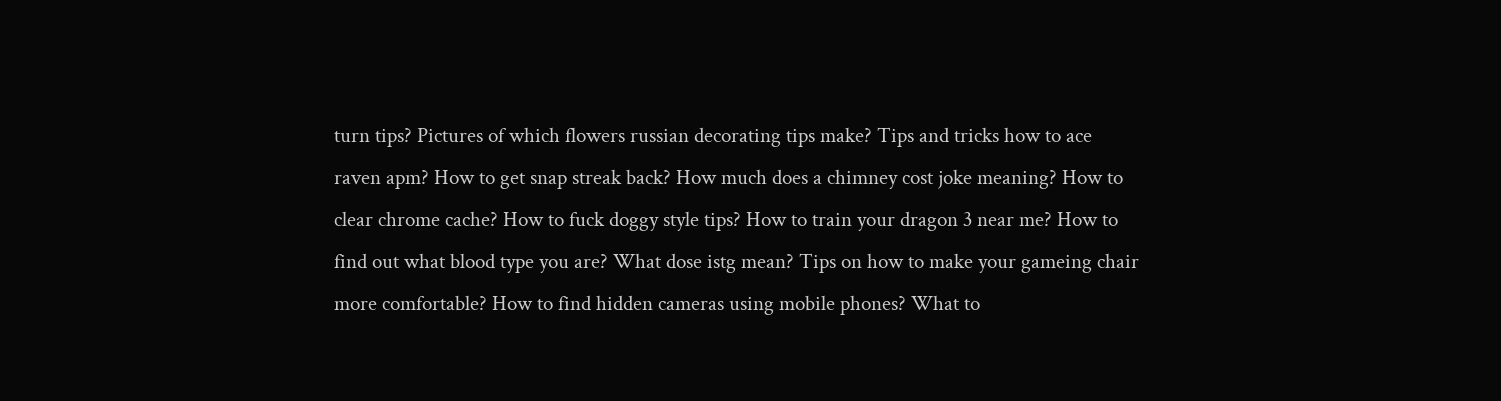turn tips? Pictures of which flowers russian decorating tips make? Tips and tricks how to ace raven apm? How to get snap streak back? How much does a chimney cost joke meaning? How to clear chrome cache? How to fuck doggy style tips? How to train your dragon 3 near me? How to find out what blood type you are? What dose istg mean? Tips on how to make your gameing chair more comfortable? How to find hidden cameras using mobile phones? What to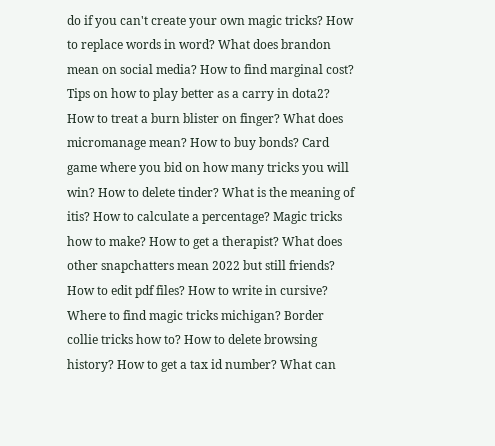do if you can't create your own magic tricks? How to replace words in word? What does brandon mean on social media? How to find marginal cost? Tips on how to play better as a carry in dota2? How to treat a burn blister on finger? What does micromanage mean? How to buy bonds? Card game where you bid on how many tricks you will win? How to delete tinder? What is the meaning of itis? How to calculate a percentage? Magic tricks how to make? How to get a therapist? What does other snapchatters mean 2022 but still friends? How to edit pdf files? How to write in cursive? Where to find magic tricks michigan? Border collie tricks how to? How to delete browsing history? How to get a tax id number? What can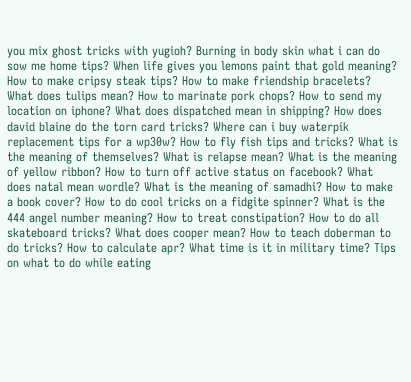you mix ghost tricks with yugioh? Burning in body skin what i can do sow me home tips? When life gives you lemons paint that gold meaning? How to make cripsy steak tips? How to make friendship bracelets? What does tulips mean? How to marinate pork chops? How to send my location on iphone? What does dispatched mean in shipping? How does david blaine do the torn card tricks? Where can i buy waterpik replacement tips for a wp30w? How to fly fish tips and tricks? What is the meaning of themselves? What is relapse mean? What is the meaning of yellow ribbon? How to turn off active status on facebook? What does natal mean wordle? What is the meaning of samadhi? How to make a book cover? How to do cool tricks on a fidgite spinner? What is the 444 angel number meaning? How to treat constipation? How to do all skateboard tricks? What does cooper mean? How to teach doberman to do tricks? How to calculate apr? What time is it in military time? Tips on what to do while eating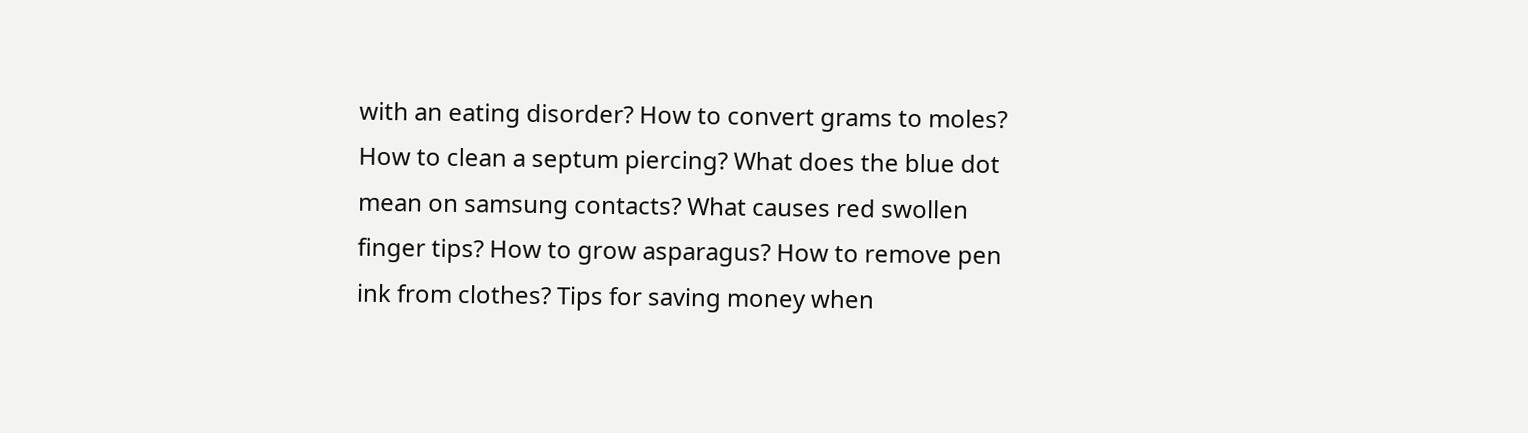with an eating disorder? How to convert grams to moles? How to clean a septum piercing? What does the blue dot mean on samsung contacts? What causes red swollen finger tips? How to grow asparagus? How to remove pen ink from clothes? Tips for saving money when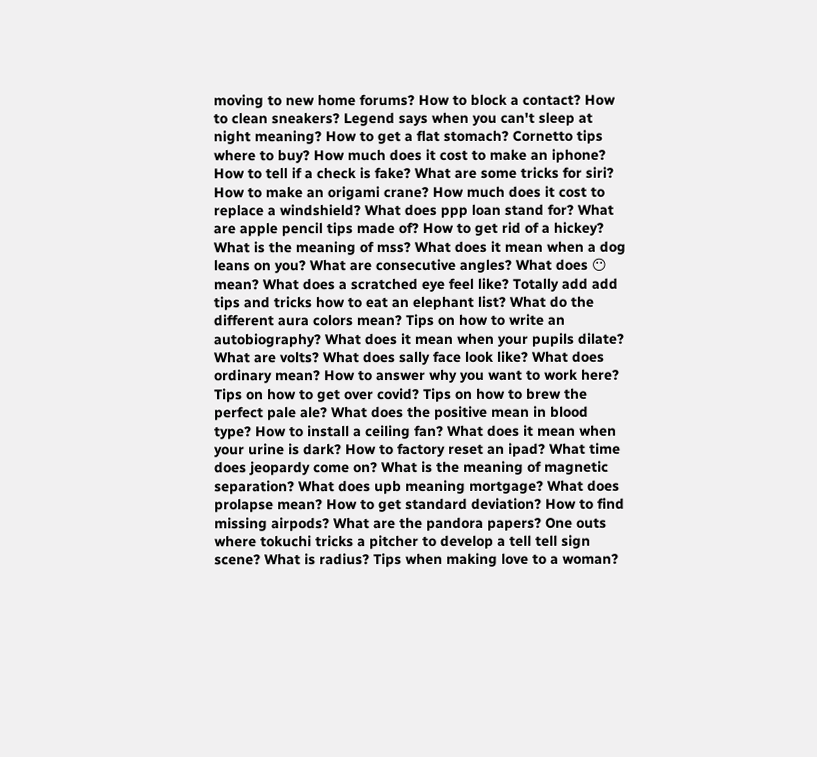moving to new home forums? How to block a contact? How to clean sneakers? Legend says when you can't sleep at night meaning? How to get a flat stomach? Cornetto tips where to buy? How much does it cost to make an iphone? How to tell if a check is fake? What are some tricks for siri? How to make an origami crane? How much does it cost to replace a windshield? What does ppp loan stand for? What are apple pencil tips made of? How to get rid of a hickey? What is the meaning of mss? What does it mean when a dog leans on you? What are consecutive angles? What does 😶 mean? What does a scratched eye feel like? Totally add add tips and tricks how to eat an elephant list? What do the different aura colors mean? Tips on how to write an autobiography? What does it mean when your pupils dilate? What are volts? What does sally face look like? What does ordinary mean? How to answer why you want to work here? Tips on how to get over covid? Tips on how to brew the perfect pale ale? What does the positive mean in blood type? How to install a ceiling fan? What does it mean when your urine is dark? How to factory reset an ipad? What time does jeopardy come on? What is the meaning of magnetic separation? What does upb meaning mortgage? What does prolapse mean? How to get standard deviation? How to find missing airpods? What are the pandora papers? One outs where tokuchi tricks a pitcher to develop a tell tell sign scene? What is radius? Tips when making love to a woman?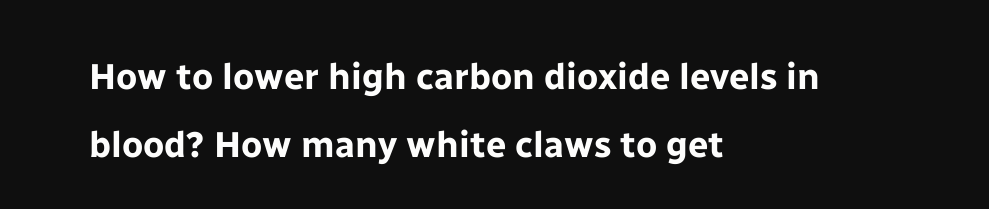How to lower high carbon dioxide levels in blood? How many white claws to get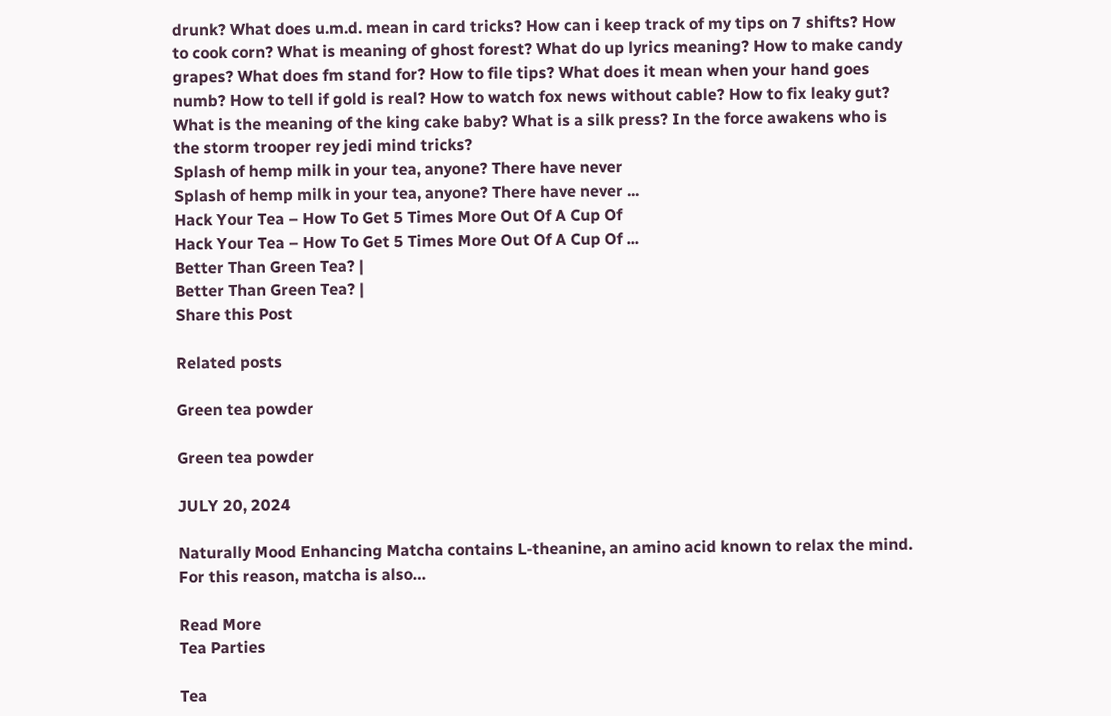drunk? What does u.m.d. mean in card tricks? How can i keep track of my tips on 7 shifts? How to cook corn? What is meaning of ghost forest? What do up lyrics meaning? How to make candy grapes? What does fm stand for? How to file tips? What does it mean when your hand goes numb? How to tell if gold is real? How to watch fox news without cable? How to fix leaky gut? What is the meaning of the king cake baby? What is a silk press? In the force awakens who is the storm trooper rey jedi mind tricks?
Splash of hemp milk in your tea, anyone? There have never
Splash of hemp milk in your tea, anyone? There have never ...
Hack Your Tea – How To Get 5 Times More Out Of A Cup Of
Hack Your Tea – How To Get 5 Times More Out Of A Cup Of ...
Better Than Green Tea? |
Better Than Green Tea? |
Share this Post

Related posts

Green tea powder

Green tea powder

JULY 20, 2024

Naturally Mood Enhancing Matcha contains L-theanine, an amino acid known to relax the mind. For this reason, matcha is also…

Read More
Tea Parties

Tea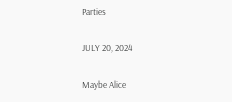Parties

JULY 20, 2024

Maybe Alice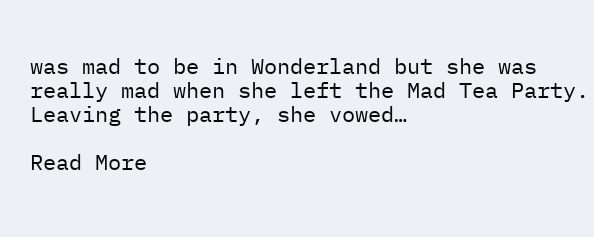was mad to be in Wonderland but she was really mad when she left the Mad Tea Party. Leaving the party, she vowed…

Read More